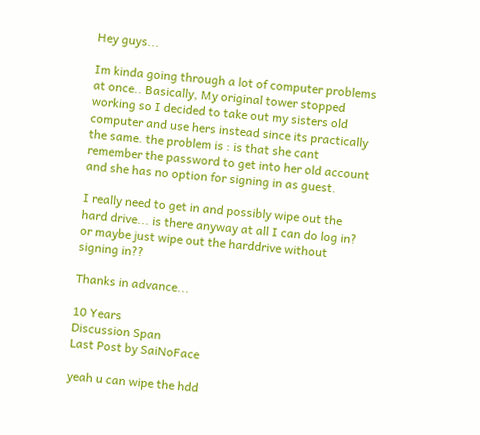Hey guys...

Im kinda going through a lot of computer problems at once.. Basically, My original tower stopped working so I decided to take out my sisters old computer and use hers instead since its practically the same. the problem is : is that she cant remember the password to get into her old account and she has no option for signing in as guest.

I really need to get in and possibly wipe out the hard drive... is there anyway at all I can do log in? or maybe just wipe out the harddrive without signing in??

Thanks in advance...

10 Years
Discussion Span
Last Post by SaiNoFace

yeah u can wipe the hdd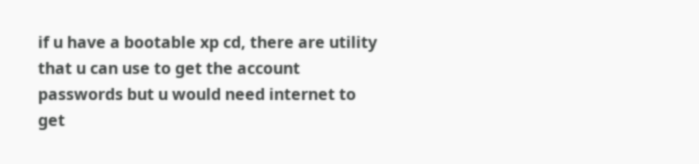if u have a bootable xp cd, there are utility that u can use to get the account passwords but u would need internet to get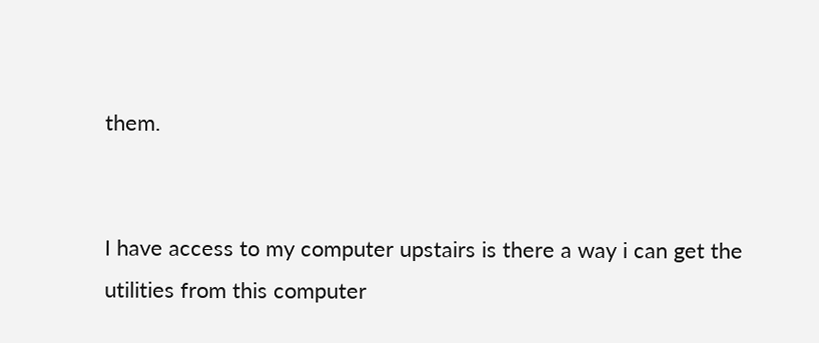them.


I have access to my computer upstairs is there a way i can get the utilities from this computer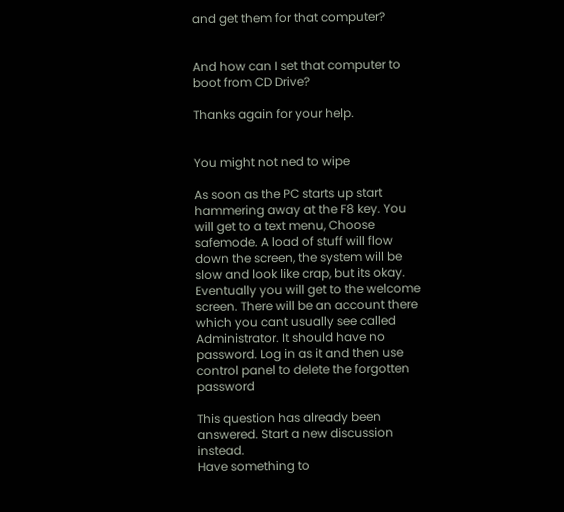and get them for that computer?


And how can I set that computer to boot from CD Drive?

Thanks again for your help.


You might not ned to wipe

As soon as the PC starts up start hammering away at the F8 key. You will get to a text menu, Choose safemode. A load of stuff will flow down the screen, the system will be slow and look like crap, but its okay. Eventually you will get to the welcome screen. There will be an account there which you cant usually see called Administrator. It should have no password. Log in as it and then use control panel to delete the forgotten password

This question has already been answered. Start a new discussion instead.
Have something to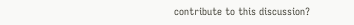contribute to this discussion?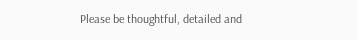Please be thoughtful, detailed and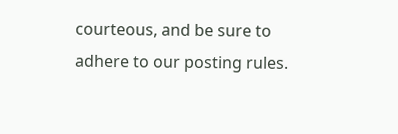courteous, and be sure to adhere to our posting rules.